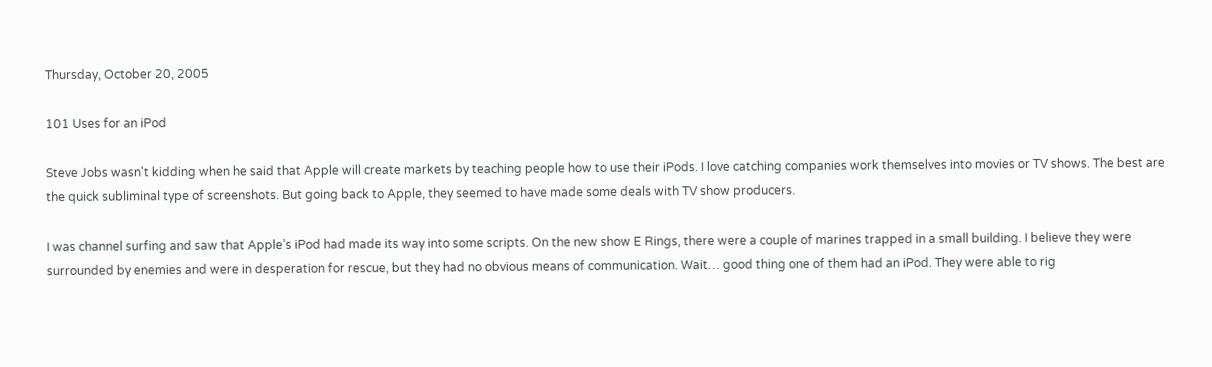Thursday, October 20, 2005

101 Uses for an iPod

Steve Jobs wasn't kidding when he said that Apple will create markets by teaching people how to use their iPods. I love catching companies work themselves into movies or TV shows. The best are the quick subliminal type of screenshots. But going back to Apple, they seemed to have made some deals with TV show producers.

I was channel surfing and saw that Apple’s iPod had made its way into some scripts. On the new show E Rings, there were a couple of marines trapped in a small building. I believe they were surrounded by enemies and were in desperation for rescue, but they had no obvious means of communication. Wait… good thing one of them had an iPod. They were able to rig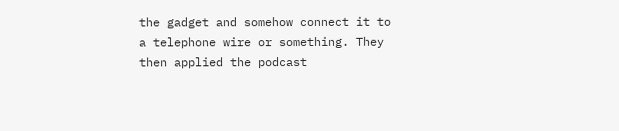the gadget and somehow connect it to a telephone wire or something. They then applied the podcast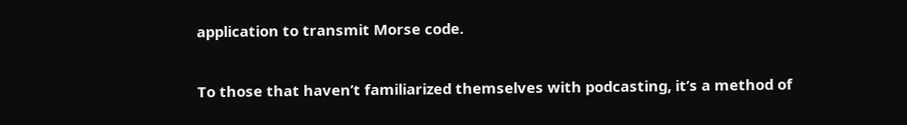application to transmit Morse code.

To those that haven’t familiarized themselves with podcasting, it’s a method of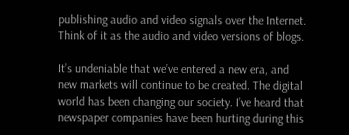publishing audio and video signals over the Internet. Think of it as the audio and video versions of blogs.

It’s undeniable that we’ve entered a new era, and new markets will continue to be created. The digital world has been changing our society. I’ve heard that newspaper companies have been hurting during this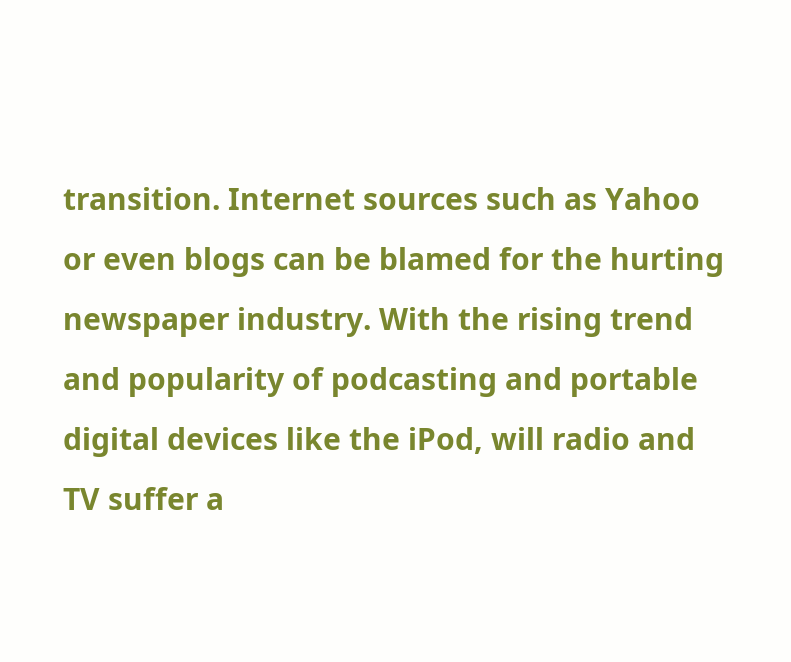transition. Internet sources such as Yahoo or even blogs can be blamed for the hurting newspaper industry. With the rising trend and popularity of podcasting and portable digital devices like the iPod, will radio and TV suffer a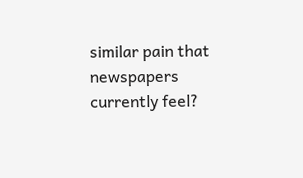similar pain that newspapers currently feel?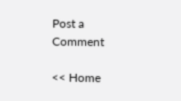Post a Comment

<< Home